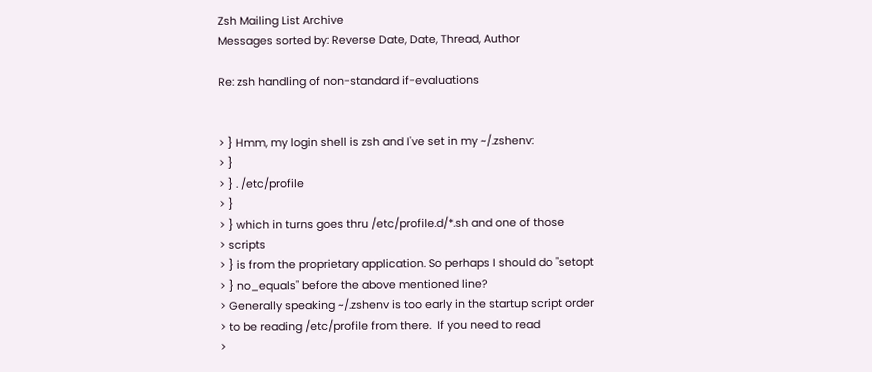Zsh Mailing List Archive
Messages sorted by: Reverse Date, Date, Thread, Author

Re: zsh handling of non-standard if-evaluations


> } Hmm, my login shell is zsh and I've set in my ~/.zshenv:
> }
> } . /etc/profile
> }
> } which in turns goes thru /etc/profile.d/*.sh and one of those
> scripts
> } is from the proprietary application. So perhaps I should do "setopt
> } no_equals" before the above mentioned line?
> Generally speaking ~/.zshenv is too early in the startup script order
> to be reading /etc/profile from there.  If you need to read
>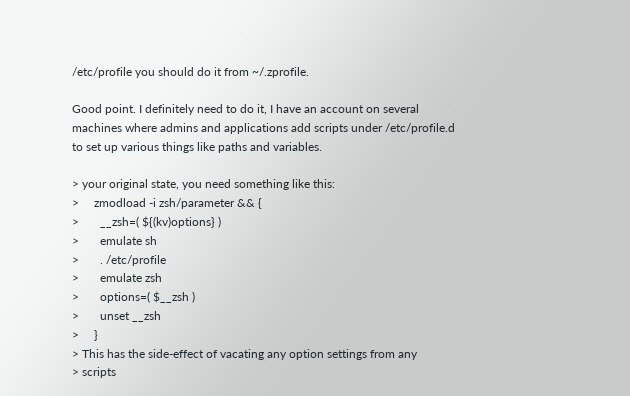/etc/profile you should do it from ~/.zprofile.

Good point. I definitely need to do it, I have an account on several
machines where admins and applications add scripts under /etc/profile.d
to set up various things like paths and variables.

> your original state, you need something like this:
>     zmodload -i zsh/parameter && {
>       __zsh=( ${(kv)options} )
>       emulate sh
>       . /etc/profile
>       emulate zsh
>       options=( $__zsh )
>       unset __zsh
>     }
> This has the side-effect of vacating any option settings from any
> scripts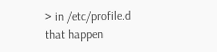> in /etc/profile.d that happen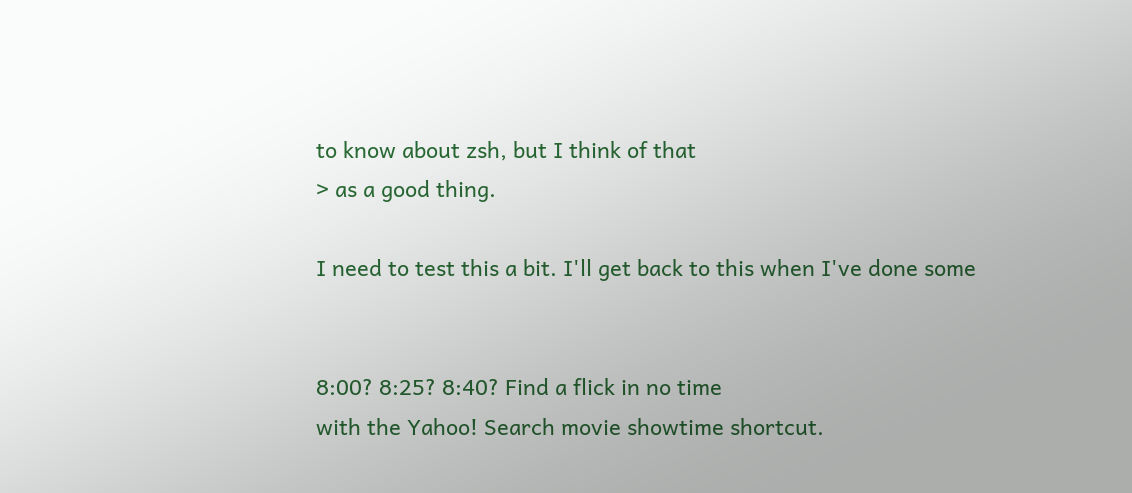to know about zsh, but I think of that
> as a good thing.

I need to test this a bit. I'll get back to this when I've done some


8:00? 8:25? 8:40? Find a flick in no time
with the Yahoo! Search movie showtime shortcut.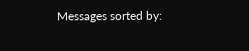Messages sorted by: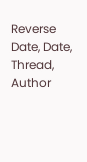Reverse Date, Date, Thread, Author